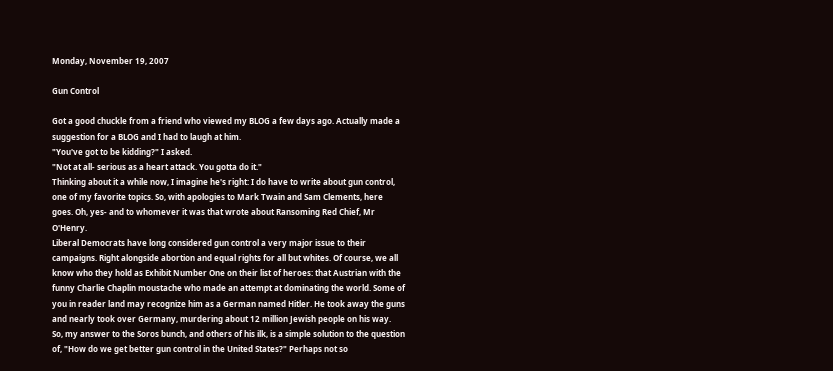Monday, November 19, 2007

Gun Control

Got a good chuckle from a friend who viewed my BLOG a few days ago. Actually made a suggestion for a BLOG and I had to laugh at him.
"You've got to be kidding?" I asked.
"Not at all- serious as a heart attack. You gotta do it."
Thinking about it a while now, I imagine he's right: I do have to write about gun control, one of my favorite topics. So, with apologies to Mark Twain and Sam Clements, here goes. Oh, yes- and to whomever it was that wrote about Ransoming Red Chief, Mr O'Henry.
Liberal Democrats have long considered gun control a very major issue to their campaigns. Right alongside abortion and equal rights for all but whites. Of course, we all know who they hold as Exhibit Number One on their list of heroes: that Austrian with the funny Charlie Chaplin moustache who made an attempt at dominating the world. Some of you in reader land may recognize him as a German named Hitler. He took away the guns and nearly took over Germany, murdering about 12 million Jewish people on his way.
So, my answer to the Soros bunch, and others of his ilk, is a simple solution to the question of, "How do we get better gun control in the United States?" Perhaps not so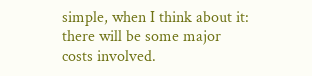simple, when I think about it: there will be some major costs involved.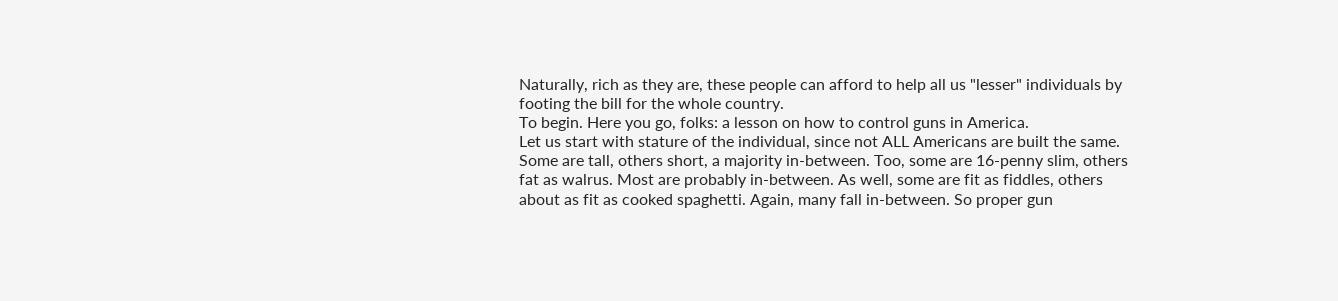Naturally, rich as they are, these people can afford to help all us "lesser" individuals by footing the bill for the whole country.
To begin. Here you go, folks: a lesson on how to control guns in America.
Let us start with stature of the individual, since not ALL Americans are built the same. Some are tall, others short, a majority in-between. Too, some are 16-penny slim, others fat as walrus. Most are probably in-between. As well, some are fit as fiddles, others about as fit as cooked spaghetti. Again, many fall in-between. So proper gun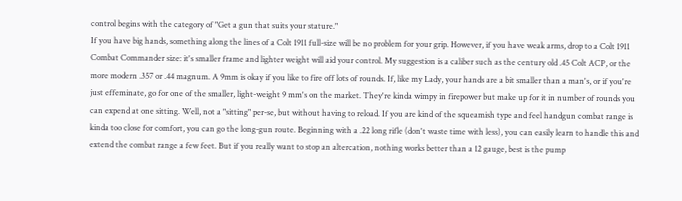control begins with the category of "Get a gun that suits your stature."
If you have big hands, something along the lines of a Colt 1911 full-size will be no problem for your grip. However, if you have weak arms, drop to a Colt 1911 Combat Commander size: it's smaller frame and lighter weight will aid your control. My suggestion is a caliber such as the century old .45 Colt ACP, or the more modern .357 or .44 magnum. A 9mm is okay if you like to fire off lots of rounds. If, like my Lady, your hands are a bit smaller than a man's, or if you're just effeminate, go for one of the smaller, light-weight 9 mm's on the market. They're kinda wimpy in firepower but make up for it in number of rounds you can expend at one sitting. Well, not a "sitting" per-se, but without having to reload. If you are kind of the squeamish type and feel handgun combat range is kinda too close for comfort, you can go the long-gun route. Beginning with a .22 long rifle (don't waste time with less), you can easily learn to handle this and extend the combat range a few feet. But if you really want to stop an altercation, nothing works better than a 12 gauge, best is the pump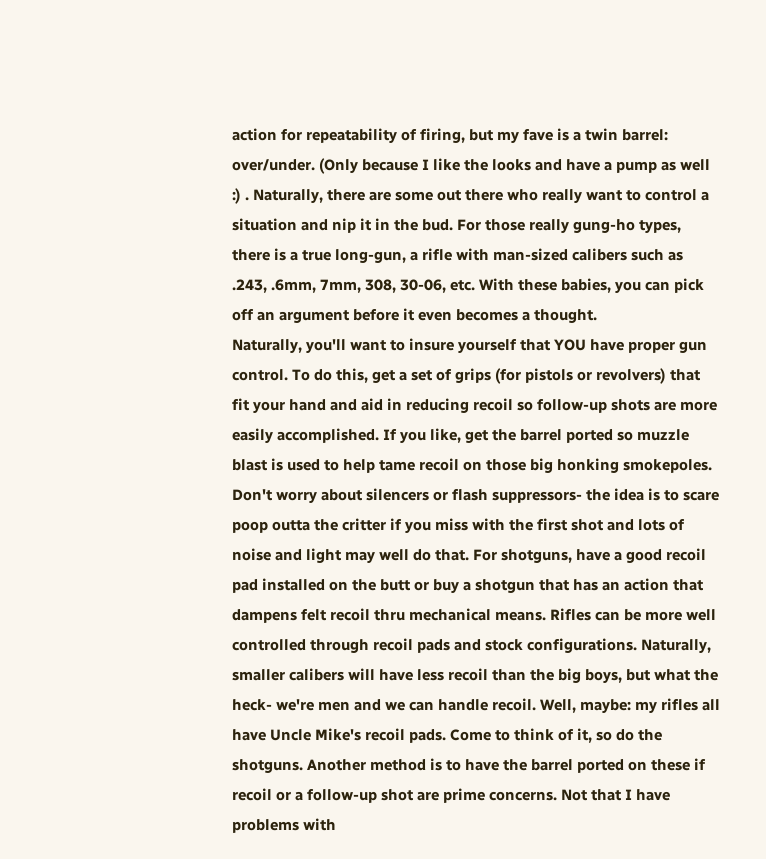action for repeatability of firing, but my fave is a twin barrel: over/under. (Only because I like the looks and have a pump as well :) . Naturally, there are some out there who really want to control a situation and nip it in the bud. For those really gung-ho types, there is a true long-gun, a rifle with man-sized calibers such as .243, .6mm, 7mm, 308, 30-06, etc. With these babies, you can pick off an argument before it even becomes a thought.
Naturally, you'll want to insure yourself that YOU have proper gun control. To do this, get a set of grips (for pistols or revolvers) that fit your hand and aid in reducing recoil so follow-up shots are more easily accomplished. If you like, get the barrel ported so muzzle blast is used to help tame recoil on those big honking smokepoles. Don't worry about silencers or flash suppressors- the idea is to scare poop outta the critter if you miss with the first shot and lots of noise and light may well do that. For shotguns, have a good recoil pad installed on the butt or buy a shotgun that has an action that dampens felt recoil thru mechanical means. Rifles can be more well controlled through recoil pads and stock configurations. Naturally, smaller calibers will have less recoil than the big boys, but what the heck- we're men and we can handle recoil. Well, maybe: my rifles all have Uncle Mike's recoil pads. Come to think of it, so do the shotguns. Another method is to have the barrel ported on these if recoil or a follow-up shot are prime concerns. Not that I have problems with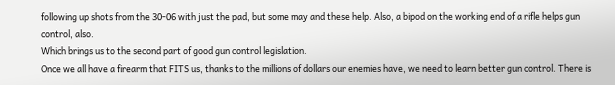following up shots from the 30-06 with just the pad, but some may and these help. Also, a bipod on the working end of a rifle helps gun control, also.
Which brings us to the second part of good gun control legislation.
Once we all have a firearm that FITS us, thanks to the millions of dollars our enemies have, we need to learn better gun control. There is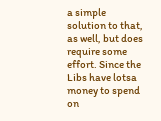a simple solution to that, as well, but does require some effort. Since the Libs have lotsa money to spend on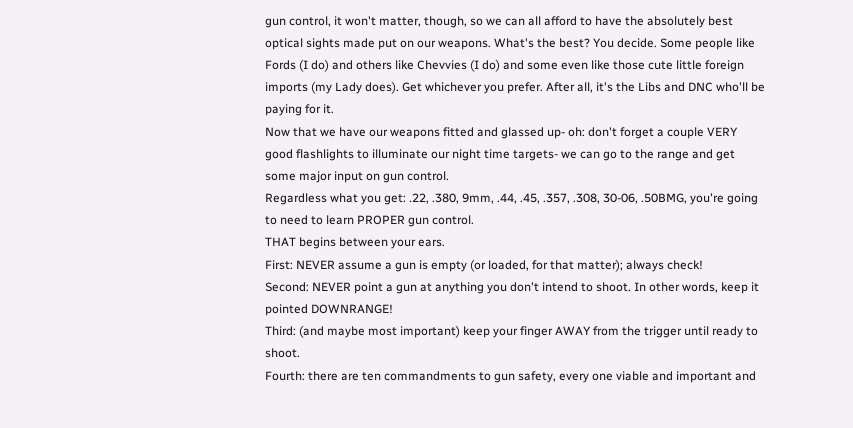gun control, it won't matter, though, so we can all afford to have the absolutely best optical sights made put on our weapons. What's the best? You decide. Some people like Fords (I do) and others like Chevvies (I do) and some even like those cute little foreign imports (my Lady does). Get whichever you prefer. After all, it's the Libs and DNC who'll be paying for it.
Now that we have our weapons fitted and glassed up- oh: don't forget a couple VERY good flashlights to illuminate our night time targets- we can go to the range and get some major input on gun control.
Regardless what you get: .22, .380, 9mm, .44, .45, .357, .308, 30-06, .50BMG, you're going to need to learn PROPER gun control.
THAT begins between your ears.
First: NEVER assume a gun is empty (or loaded, for that matter); always check!
Second: NEVER point a gun at anything you don't intend to shoot. In other words, keep it pointed DOWNRANGE!
Third: (and maybe most important) keep your finger AWAY from the trigger until ready to shoot.
Fourth: there are ten commandments to gun safety, every one viable and important and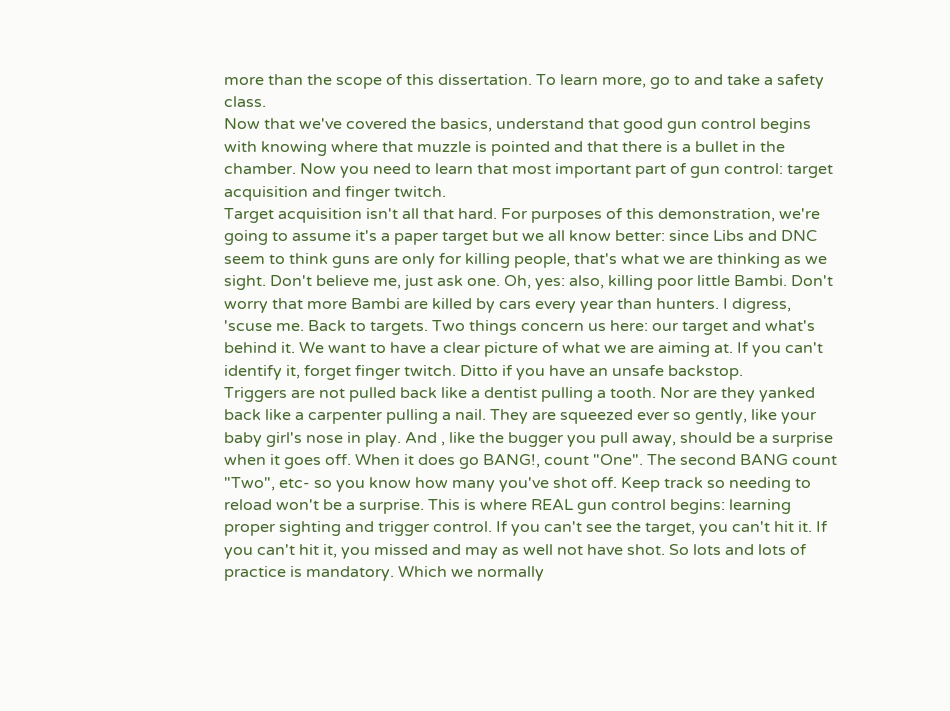more than the scope of this dissertation. To learn more, go to and take a safety class.
Now that we've covered the basics, understand that good gun control begins with knowing where that muzzle is pointed and that there is a bullet in the chamber. Now you need to learn that most important part of gun control: target acquisition and finger twitch.
Target acquisition isn't all that hard. For purposes of this demonstration, we're going to assume it's a paper target but we all know better: since Libs and DNC seem to think guns are only for killing people, that's what we are thinking as we sight. Don't believe me, just ask one. Oh, yes: also, killing poor little Bambi. Don't worry that more Bambi are killed by cars every year than hunters. I digress, 'scuse me. Back to targets. Two things concern us here: our target and what's behind it. We want to have a clear picture of what we are aiming at. If you can't identify it, forget finger twitch. Ditto if you have an unsafe backstop.
Triggers are not pulled back like a dentist pulling a tooth. Nor are they yanked back like a carpenter pulling a nail. They are squeezed ever so gently, like your baby girl's nose in play. And , like the bugger you pull away, should be a surprise when it goes off. When it does go BANG!, count "One". The second BANG count "Two", etc- so you know how many you've shot off. Keep track so needing to reload won't be a surprise. This is where REAL gun control begins: learning proper sighting and trigger control. If you can't see the target, you can't hit it. If you can't hit it, you missed and may as well not have shot. So lots and lots of practice is mandatory. Which we normally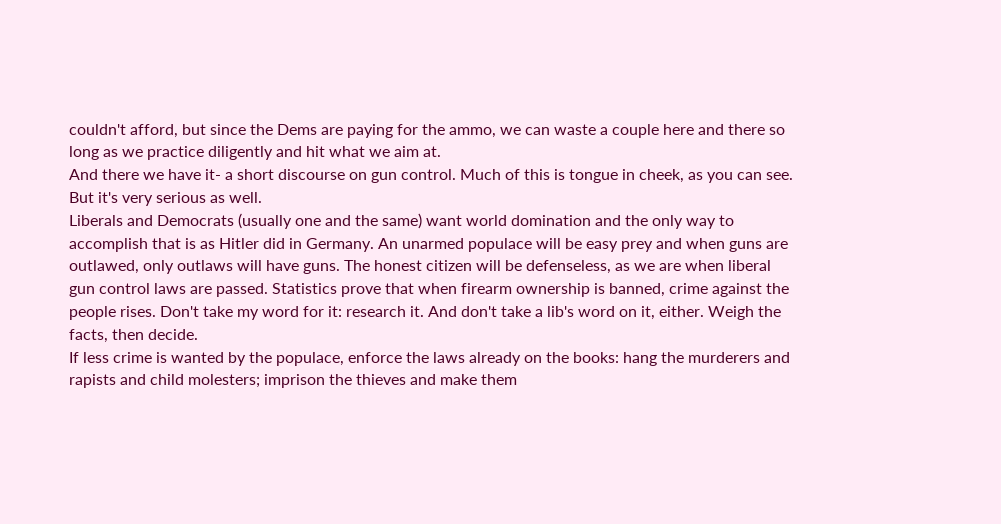couldn't afford, but since the Dems are paying for the ammo, we can waste a couple here and there so long as we practice diligently and hit what we aim at.
And there we have it- a short discourse on gun control. Much of this is tongue in cheek, as you can see. But it's very serious as well.
Liberals and Democrats (usually one and the same) want world domination and the only way to accomplish that is as Hitler did in Germany. An unarmed populace will be easy prey and when guns are outlawed, only outlaws will have guns. The honest citizen will be defenseless, as we are when liberal gun control laws are passed. Statistics prove that when firearm ownership is banned, crime against the people rises. Don't take my word for it: research it. And don't take a lib's word on it, either. Weigh the facts, then decide.
If less crime is wanted by the populace, enforce the laws already on the books: hang the murderers and rapists and child molesters; imprison the thieves and make them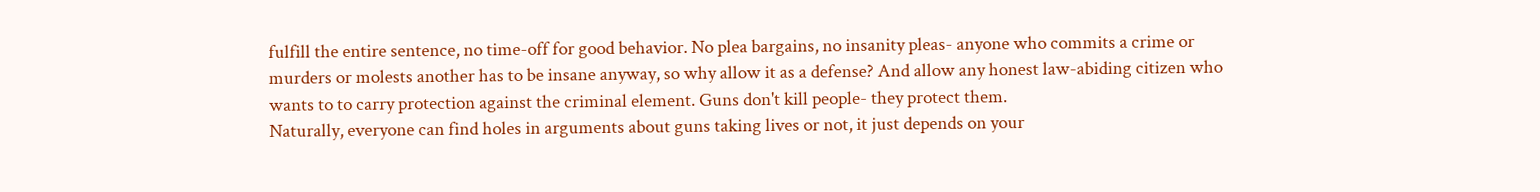fulfill the entire sentence, no time-off for good behavior. No plea bargains, no insanity pleas- anyone who commits a crime or murders or molests another has to be insane anyway, so why allow it as a defense? And allow any honest law-abiding citizen who wants to to carry protection against the criminal element. Guns don't kill people- they protect them.
Naturally, everyone can find holes in arguments about guns taking lives or not, it just depends on your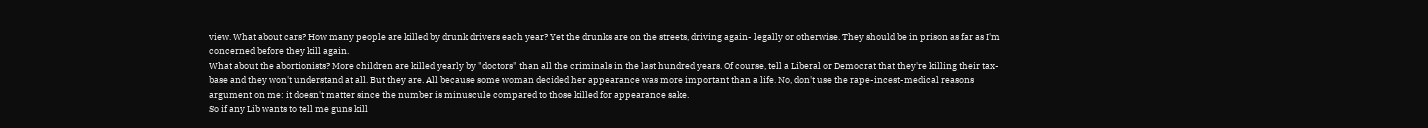view. What about cars? How many people are killed by drunk drivers each year? Yet the drunks are on the streets, driving again- legally or otherwise. They should be in prison as far as I'm concerned before they kill again.
What about the abortionists? More children are killed yearly by "doctors" than all the criminals in the last hundred years. Of course, tell a Liberal or Democrat that they're killing their tax-base and they won't understand at all. But they are. All because some woman decided her appearance was more important than a life. No, don't use the rape-incest-medical reasons argument on me: it doesn't matter since the number is minuscule compared to those killed for appearance sake.
So if any Lib wants to tell me guns kill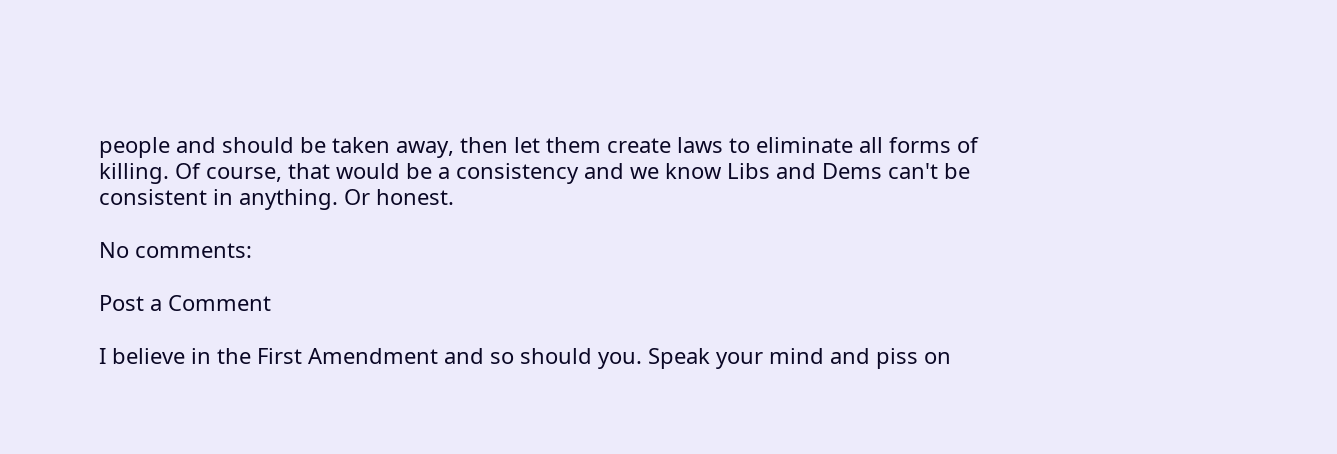people and should be taken away, then let them create laws to eliminate all forms of killing. Of course, that would be a consistency and we know Libs and Dems can't be consistent in anything. Or honest.

No comments:

Post a Comment

I believe in the First Amendment and so should you. Speak your mind and piss on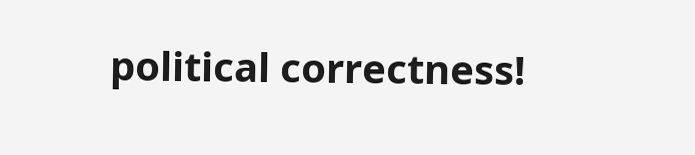political correctness!